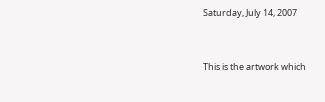Saturday, July 14, 2007


This is the artwork which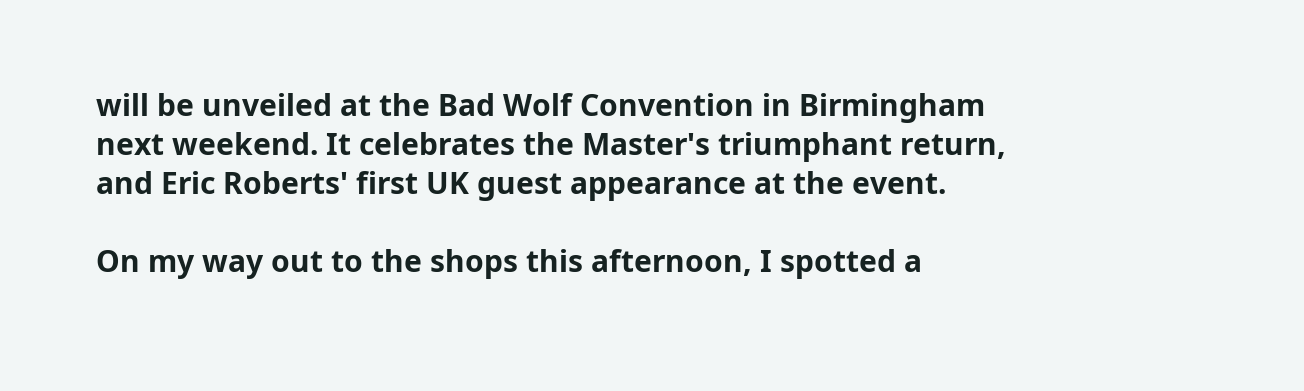will be unveiled at the Bad Wolf Convention in Birmingham next weekend. It celebrates the Master's triumphant return, and Eric Roberts' first UK guest appearance at the event.

On my way out to the shops this afternoon, I spotted a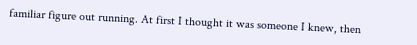familiar figure out running. At first I thought it was someone I knew, then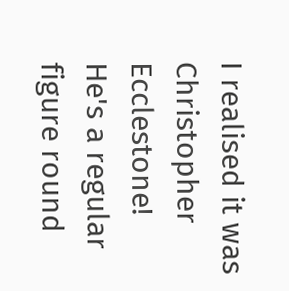I realised it was Christopher Ecclestone! He's a regular figure round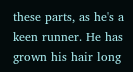these parts, as he's a keen runner. He has grown his hair long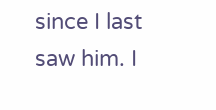since I last saw him. I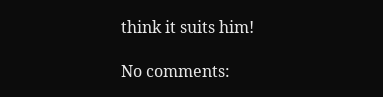think it suits him!

No comments: